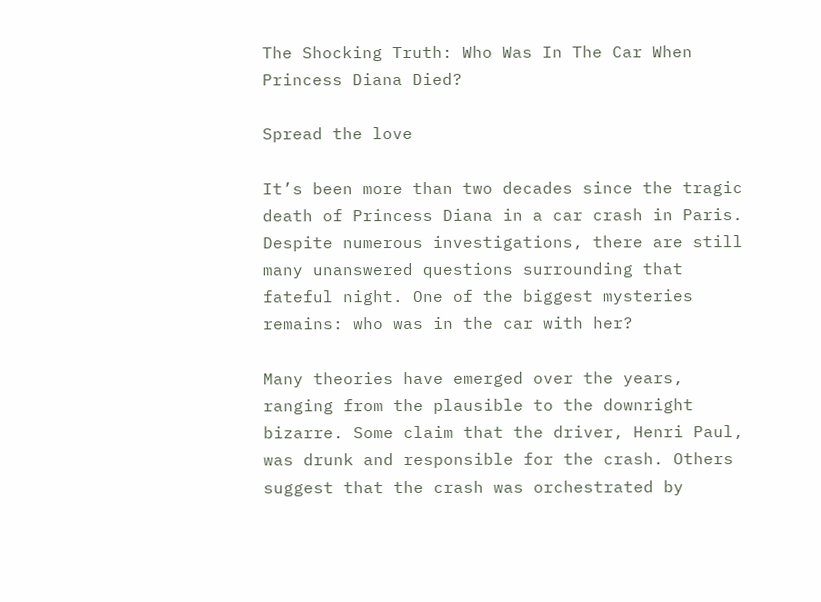The Shocking Truth: Who Was In The Car When Princess Diana Died?

Spread the love

It’s been more than two decades since the tragic death of Princess Diana in a car crash in Paris. Despite numerous investigations, there are still many unanswered questions surrounding that fateful night. One of the biggest mysteries remains: who was in the car with her?

Many theories have emerged over the years, ranging from the plausible to the downright bizarre. Some claim that the driver, Henri Paul, was drunk and responsible for the crash. Others suggest that the crash was orchestrated by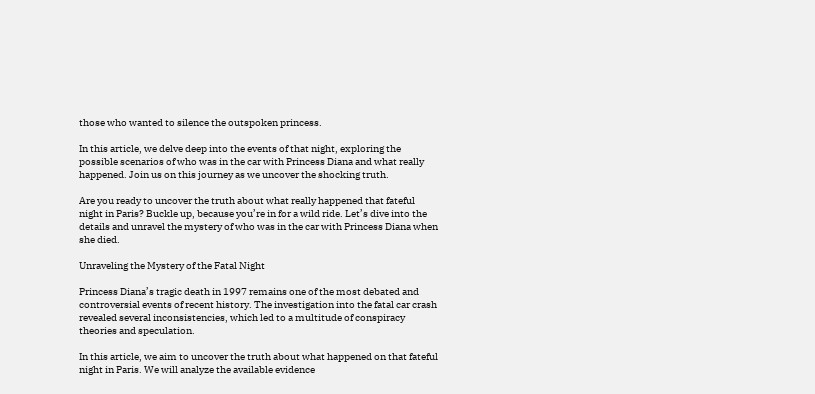those who wanted to silence the outspoken princess.

In this article, we delve deep into the events of that night, exploring the possible scenarios of who was in the car with Princess Diana and what really happened. Join us on this journey as we uncover the shocking truth.

Are you ready to uncover the truth about what really happened that fateful night in Paris? Buckle up, because you’re in for a wild ride. Let’s dive into the details and unravel the mystery of who was in the car with Princess Diana when she died.

Unraveling the Mystery of the Fatal Night

Princess Diana’s tragic death in 1997 remains one of the most debated and controversial events of recent history. The investigation into the fatal car crash revealed several inconsistencies, which led to a multitude of conspiracy theories and speculation.

In this article, we aim to uncover the truth about what happened on that fateful night in Paris. We will analyze the available evidence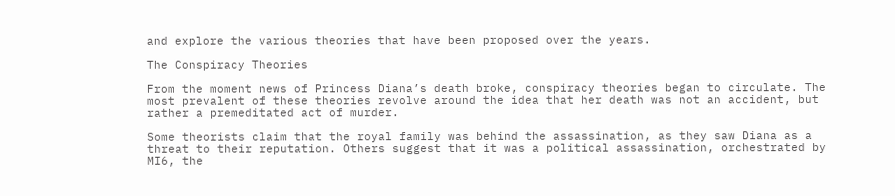and explore the various theories that have been proposed over the years.

The Conspiracy Theories

From the moment news of Princess Diana’s death broke, conspiracy theories began to circulate. The most prevalent of these theories revolve around the idea that her death was not an accident, but rather a premeditated act of murder.

Some theorists claim that the royal family was behind the assassination, as they saw Diana as a threat to their reputation. Others suggest that it was a political assassination, orchestrated by MI6, the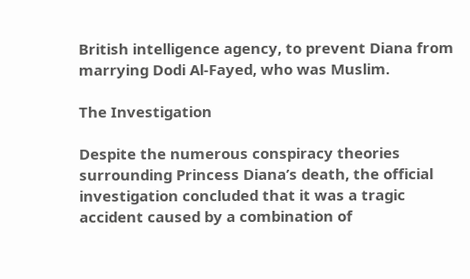British intelligence agency, to prevent Diana from marrying Dodi Al-Fayed, who was Muslim.

The Investigation

Despite the numerous conspiracy theories surrounding Princess Diana’s death, the official investigation concluded that it was a tragic accident caused by a combination of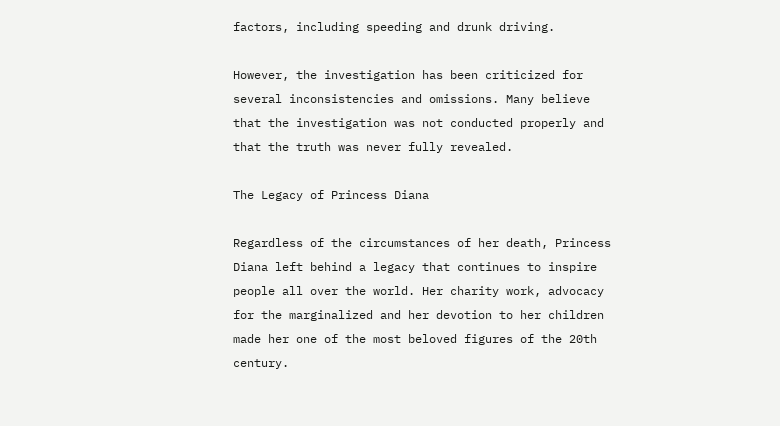factors, including speeding and drunk driving.

However, the investigation has been criticized for several inconsistencies and omissions. Many believe that the investigation was not conducted properly and that the truth was never fully revealed.

The Legacy of Princess Diana

Regardless of the circumstances of her death, Princess Diana left behind a legacy that continues to inspire people all over the world. Her charity work, advocacy for the marginalized and her devotion to her children made her one of the most beloved figures of the 20th century.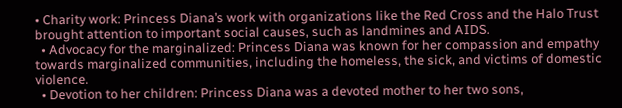• Charity work: Princess Diana’s work with organizations like the Red Cross and the Halo Trust brought attention to important social causes, such as landmines and AIDS.
  • Advocacy for the marginalized: Princess Diana was known for her compassion and empathy towards marginalized communities, including the homeless, the sick, and victims of domestic violence.
  • Devotion to her children: Princess Diana was a devoted mother to her two sons,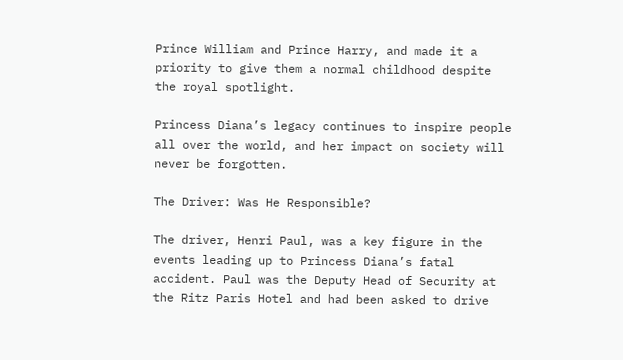Prince William and Prince Harry, and made it a priority to give them a normal childhood despite the royal spotlight.

Princess Diana’s legacy continues to inspire people all over the world, and her impact on society will never be forgotten.

The Driver: Was He Responsible?

The driver, Henri Paul, was a key figure in the events leading up to Princess Diana’s fatal accident. Paul was the Deputy Head of Security at the Ritz Paris Hotel and had been asked to drive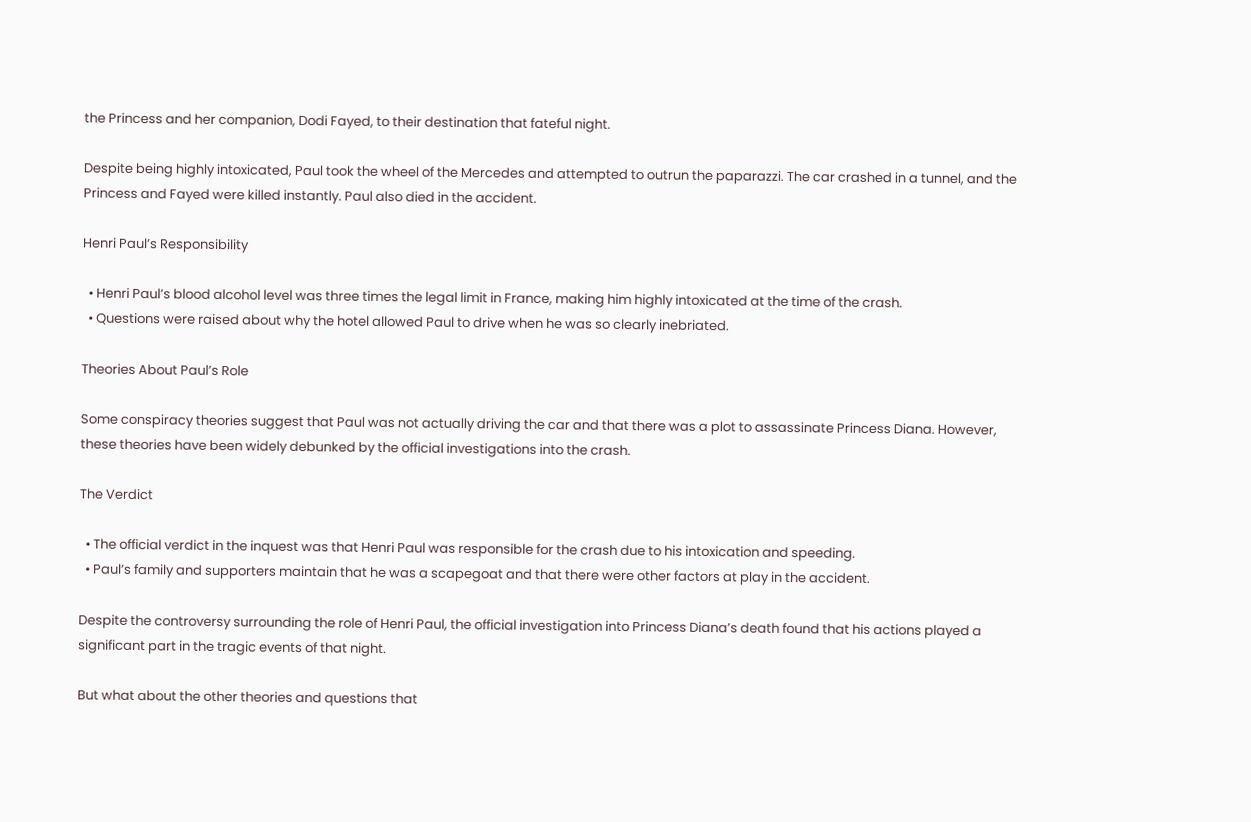the Princess and her companion, Dodi Fayed, to their destination that fateful night.

Despite being highly intoxicated, Paul took the wheel of the Mercedes and attempted to outrun the paparazzi. The car crashed in a tunnel, and the Princess and Fayed were killed instantly. Paul also died in the accident.

Henri Paul’s Responsibility

  • Henri Paul’s blood alcohol level was three times the legal limit in France, making him highly intoxicated at the time of the crash.
  • Questions were raised about why the hotel allowed Paul to drive when he was so clearly inebriated.

Theories About Paul’s Role

Some conspiracy theories suggest that Paul was not actually driving the car and that there was a plot to assassinate Princess Diana. However, these theories have been widely debunked by the official investigations into the crash.

The Verdict

  • The official verdict in the inquest was that Henri Paul was responsible for the crash due to his intoxication and speeding.
  • Paul’s family and supporters maintain that he was a scapegoat and that there were other factors at play in the accident.

Despite the controversy surrounding the role of Henri Paul, the official investigation into Princess Diana’s death found that his actions played a significant part in the tragic events of that night.

But what about the other theories and questions that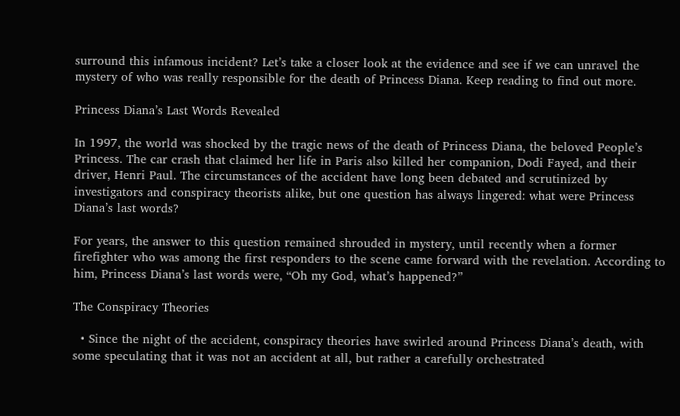surround this infamous incident? Let’s take a closer look at the evidence and see if we can unravel the mystery of who was really responsible for the death of Princess Diana. Keep reading to find out more.

Princess Diana’s Last Words Revealed

In 1997, the world was shocked by the tragic news of the death of Princess Diana, the beloved People’s Princess. The car crash that claimed her life in Paris also killed her companion, Dodi Fayed, and their driver, Henri Paul. The circumstances of the accident have long been debated and scrutinized by investigators and conspiracy theorists alike, but one question has always lingered: what were Princess Diana’s last words?

For years, the answer to this question remained shrouded in mystery, until recently when a former firefighter who was among the first responders to the scene came forward with the revelation. According to him, Princess Diana’s last words were, “Oh my God, what’s happened?”

The Conspiracy Theories

  • Since the night of the accident, conspiracy theories have swirled around Princess Diana’s death, with some speculating that it was not an accident at all, but rather a carefully orchestrated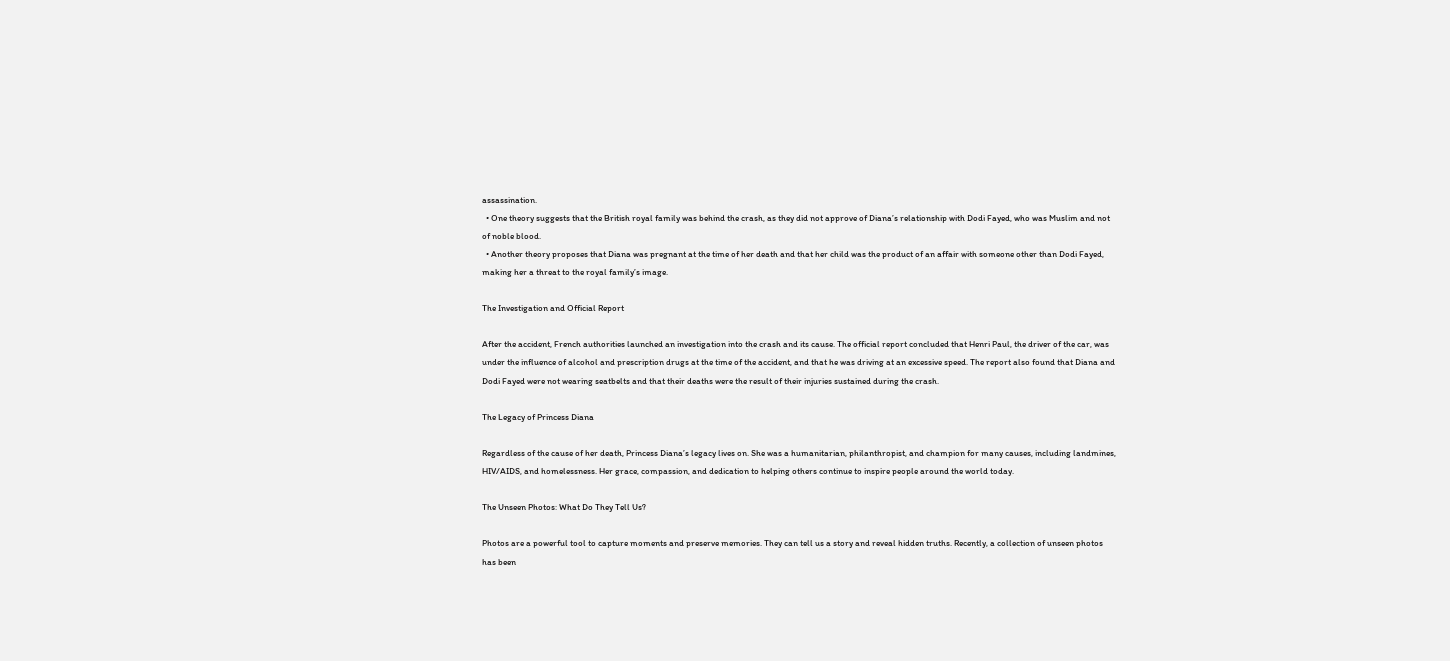assassination.
  • One theory suggests that the British royal family was behind the crash, as they did not approve of Diana’s relationship with Dodi Fayed, who was Muslim and not of noble blood.
  • Another theory proposes that Diana was pregnant at the time of her death and that her child was the product of an affair with someone other than Dodi Fayed, making her a threat to the royal family’s image.

The Investigation and Official Report

After the accident, French authorities launched an investigation into the crash and its cause. The official report concluded that Henri Paul, the driver of the car, was under the influence of alcohol and prescription drugs at the time of the accident, and that he was driving at an excessive speed. The report also found that Diana and Dodi Fayed were not wearing seatbelts and that their deaths were the result of their injuries sustained during the crash.

The Legacy of Princess Diana

Regardless of the cause of her death, Princess Diana’s legacy lives on. She was a humanitarian, philanthropist, and champion for many causes, including landmines, HIV/AIDS, and homelessness. Her grace, compassion, and dedication to helping others continue to inspire people around the world today.

The Unseen Photos: What Do They Tell Us?

Photos are a powerful tool to capture moments and preserve memories. They can tell us a story and reveal hidden truths. Recently, a collection of unseen photos has been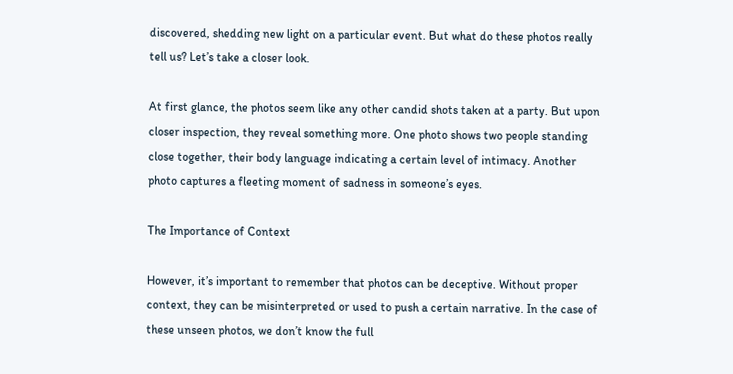discovered, shedding new light on a particular event. But what do these photos really tell us? Let’s take a closer look.

At first glance, the photos seem like any other candid shots taken at a party. But upon closer inspection, they reveal something more. One photo shows two people standing close together, their body language indicating a certain level of intimacy. Another photo captures a fleeting moment of sadness in someone’s eyes.

The Importance of Context

However, it’s important to remember that photos can be deceptive. Without proper context, they can be misinterpreted or used to push a certain narrative. In the case of these unseen photos, we don’t know the full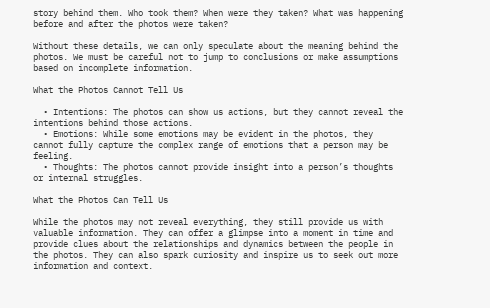story behind them. Who took them? When were they taken? What was happening before and after the photos were taken?

Without these details, we can only speculate about the meaning behind the photos. We must be careful not to jump to conclusions or make assumptions based on incomplete information.

What the Photos Cannot Tell Us

  • Intentions: The photos can show us actions, but they cannot reveal the intentions behind those actions.
  • Emotions: While some emotions may be evident in the photos, they cannot fully capture the complex range of emotions that a person may be feeling.
  • Thoughts: The photos cannot provide insight into a person’s thoughts or internal struggles.

What the Photos Can Tell Us

While the photos may not reveal everything, they still provide us with valuable information. They can offer a glimpse into a moment in time and provide clues about the relationships and dynamics between the people in the photos. They can also spark curiosity and inspire us to seek out more information and context.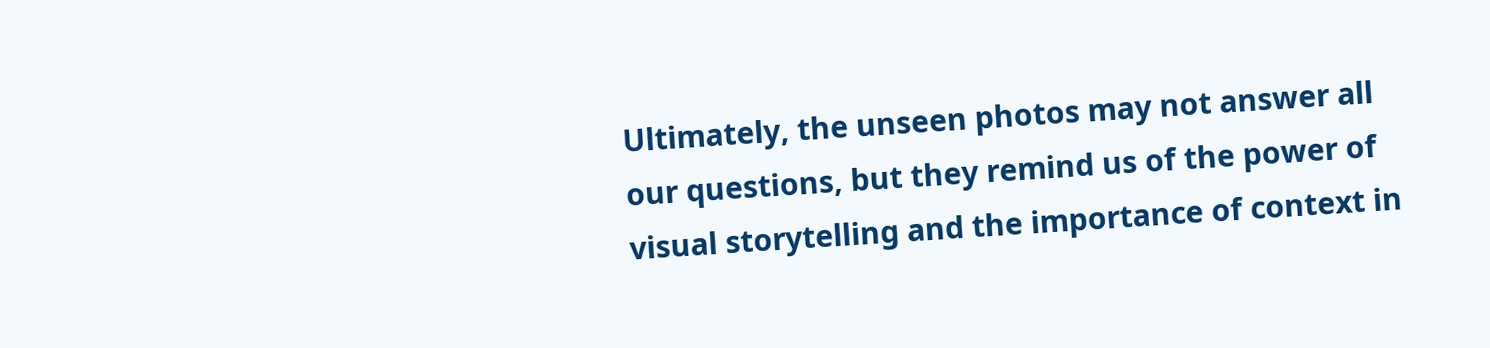Ultimately, the unseen photos may not answer all our questions, but they remind us of the power of visual storytelling and the importance of context in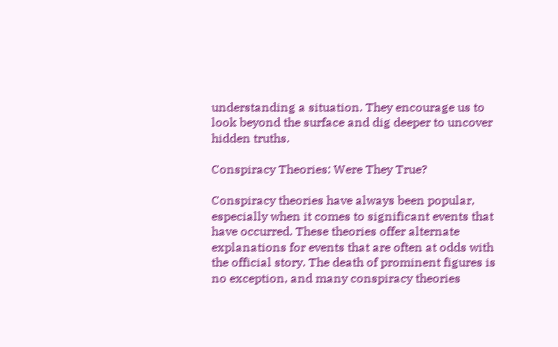understanding a situation. They encourage us to look beyond the surface and dig deeper to uncover hidden truths.

Conspiracy Theories: Were They True?

Conspiracy theories have always been popular, especially when it comes to significant events that have occurred. These theories offer alternate explanations for events that are often at odds with the official story. The death of prominent figures is no exception, and many conspiracy theories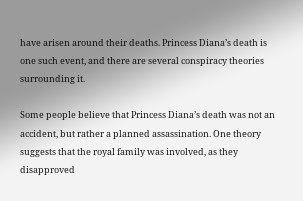have arisen around their deaths. Princess Diana’s death is one such event, and there are several conspiracy theories surrounding it.

Some people believe that Princess Diana’s death was not an accident, but rather a planned assassination. One theory suggests that the royal family was involved, as they disapproved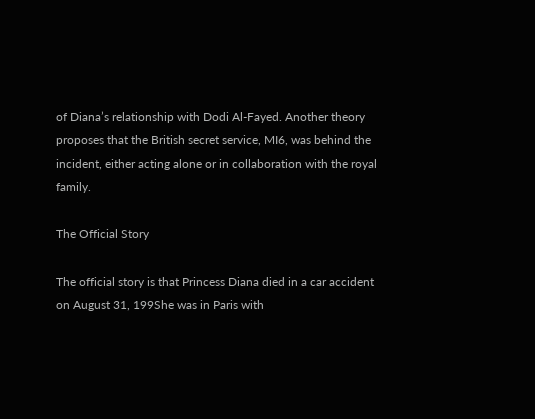of Diana’s relationship with Dodi Al-Fayed. Another theory proposes that the British secret service, MI6, was behind the incident, either acting alone or in collaboration with the royal family.

The Official Story

The official story is that Princess Diana died in a car accident on August 31, 199She was in Paris with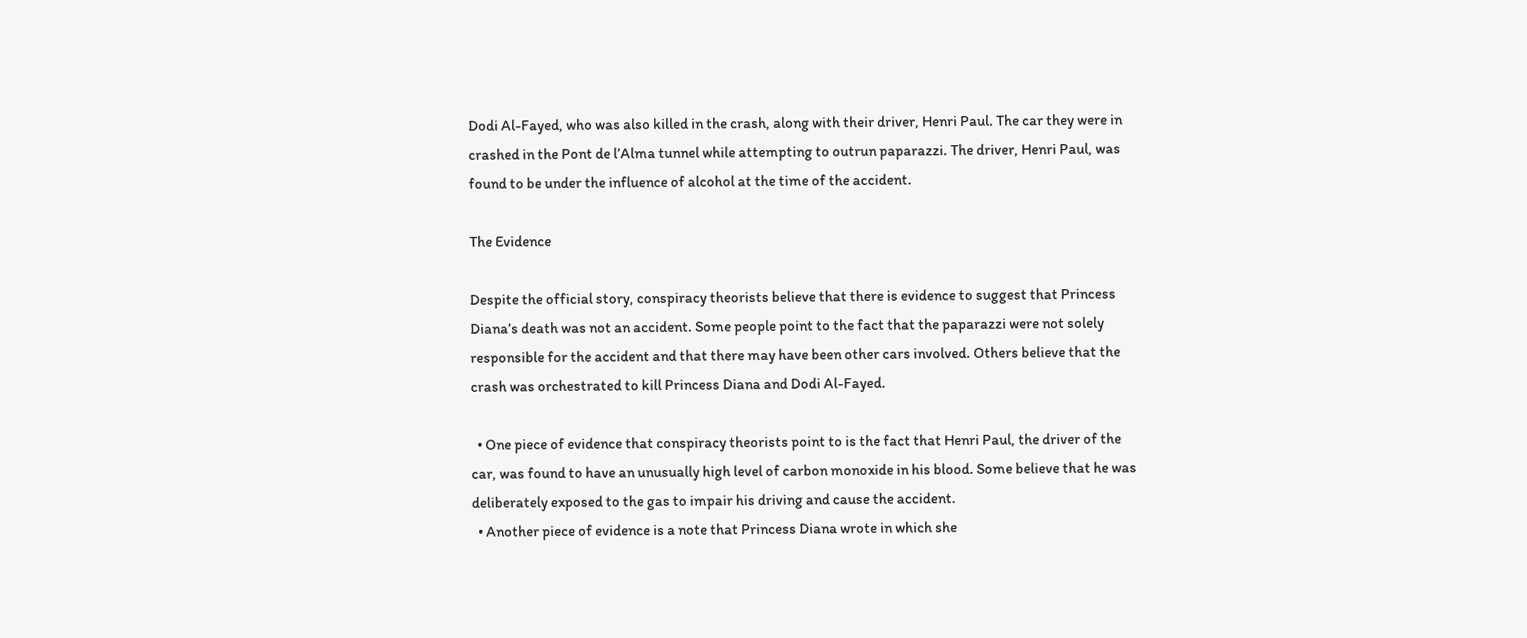Dodi Al-Fayed, who was also killed in the crash, along with their driver, Henri Paul. The car they were in crashed in the Pont de l’Alma tunnel while attempting to outrun paparazzi. The driver, Henri Paul, was found to be under the influence of alcohol at the time of the accident.

The Evidence

Despite the official story, conspiracy theorists believe that there is evidence to suggest that Princess Diana’s death was not an accident. Some people point to the fact that the paparazzi were not solely responsible for the accident and that there may have been other cars involved. Others believe that the crash was orchestrated to kill Princess Diana and Dodi Al-Fayed.

  • One piece of evidence that conspiracy theorists point to is the fact that Henri Paul, the driver of the car, was found to have an unusually high level of carbon monoxide in his blood. Some believe that he was deliberately exposed to the gas to impair his driving and cause the accident.
  • Another piece of evidence is a note that Princess Diana wrote in which she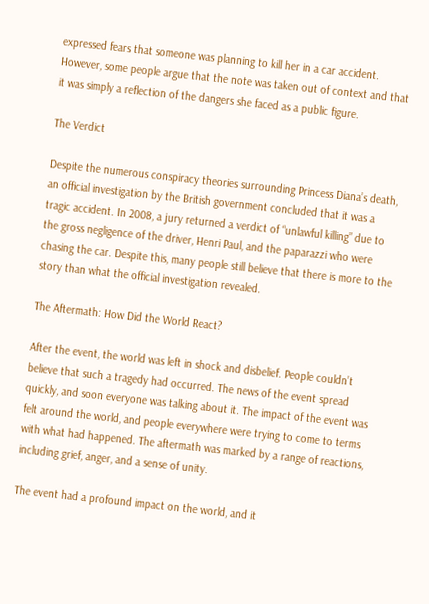expressed fears that someone was planning to kill her in a car accident. However, some people argue that the note was taken out of context and that it was simply a reflection of the dangers she faced as a public figure.

The Verdict

Despite the numerous conspiracy theories surrounding Princess Diana’s death, an official investigation by the British government concluded that it was a tragic accident. In 2008, a jury returned a verdict of “unlawful killing” due to the gross negligence of the driver, Henri Paul, and the paparazzi who were chasing the car. Despite this, many people still believe that there is more to the story than what the official investigation revealed.

The Aftermath: How Did the World React?

After the event, the world was left in shock and disbelief. People couldn’t believe that such a tragedy had occurred. The news of the event spread quickly, and soon everyone was talking about it. The impact of the event was felt around the world, and people everywhere were trying to come to terms with what had happened. The aftermath was marked by a range of reactions, including grief, anger, and a sense of unity.

The event had a profound impact on the world, and it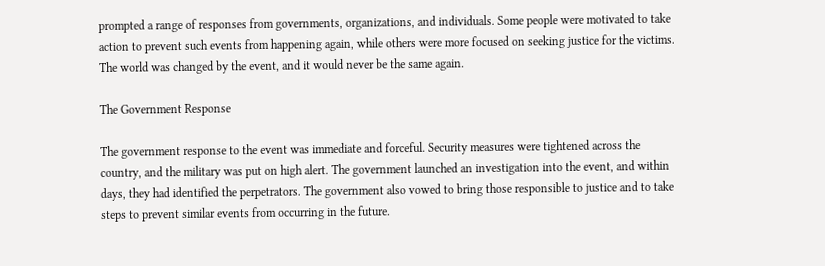prompted a range of responses from governments, organizations, and individuals. Some people were motivated to take action to prevent such events from happening again, while others were more focused on seeking justice for the victims. The world was changed by the event, and it would never be the same again.

The Government Response

The government response to the event was immediate and forceful. Security measures were tightened across the country, and the military was put on high alert. The government launched an investigation into the event, and within days, they had identified the perpetrators. The government also vowed to bring those responsible to justice and to take steps to prevent similar events from occurring in the future.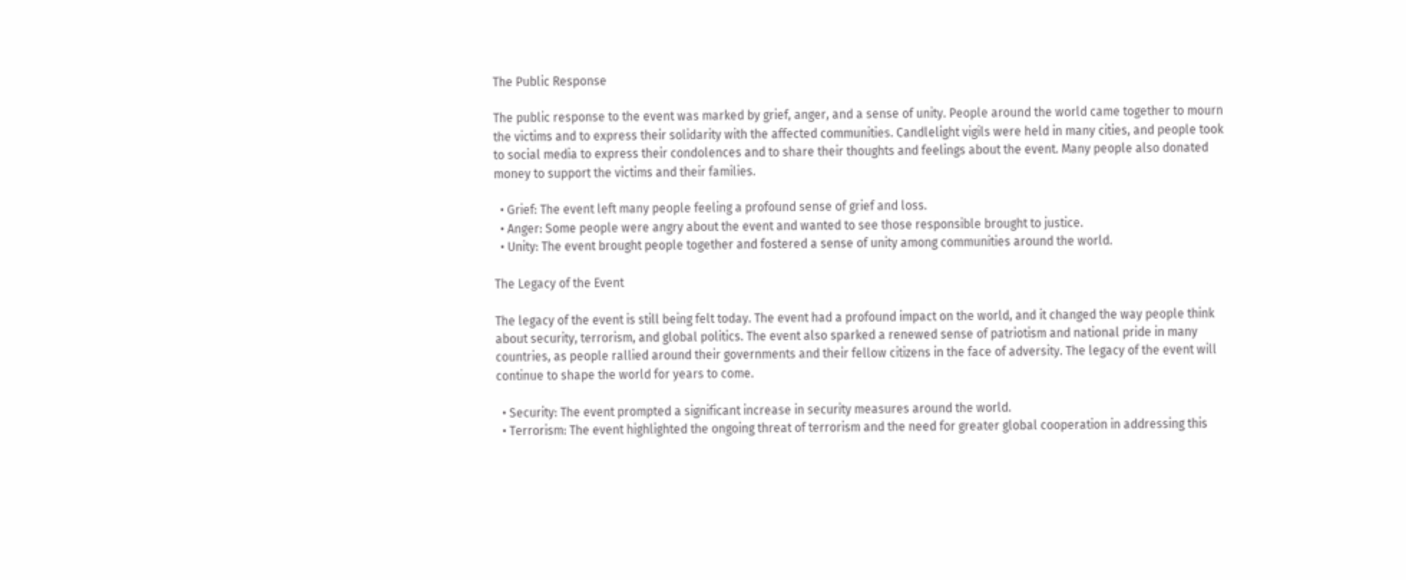The Public Response

The public response to the event was marked by grief, anger, and a sense of unity. People around the world came together to mourn the victims and to express their solidarity with the affected communities. Candlelight vigils were held in many cities, and people took to social media to express their condolences and to share their thoughts and feelings about the event. Many people also donated money to support the victims and their families.

  • Grief: The event left many people feeling a profound sense of grief and loss.
  • Anger: Some people were angry about the event and wanted to see those responsible brought to justice.
  • Unity: The event brought people together and fostered a sense of unity among communities around the world.

The Legacy of the Event

The legacy of the event is still being felt today. The event had a profound impact on the world, and it changed the way people think about security, terrorism, and global politics. The event also sparked a renewed sense of patriotism and national pride in many countries, as people rallied around their governments and their fellow citizens in the face of adversity. The legacy of the event will continue to shape the world for years to come.

  • Security: The event prompted a significant increase in security measures around the world.
  • Terrorism: The event highlighted the ongoing threat of terrorism and the need for greater global cooperation in addressing this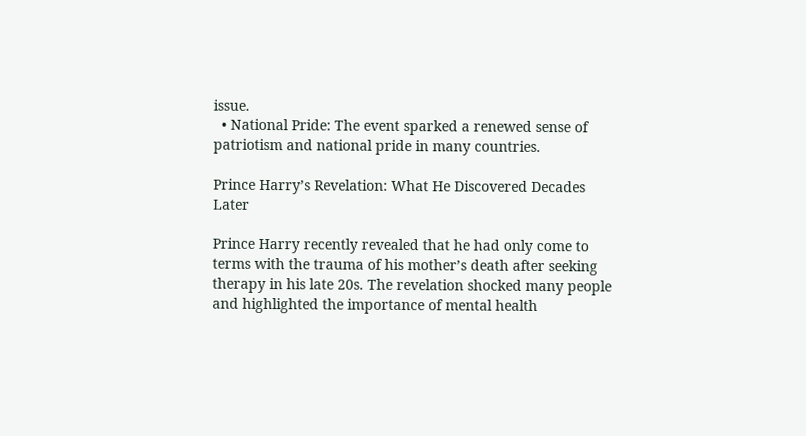issue.
  • National Pride: The event sparked a renewed sense of patriotism and national pride in many countries.

Prince Harry’s Revelation: What He Discovered Decades Later

Prince Harry recently revealed that he had only come to terms with the trauma of his mother’s death after seeking therapy in his late 20s. The revelation shocked many people and highlighted the importance of mental health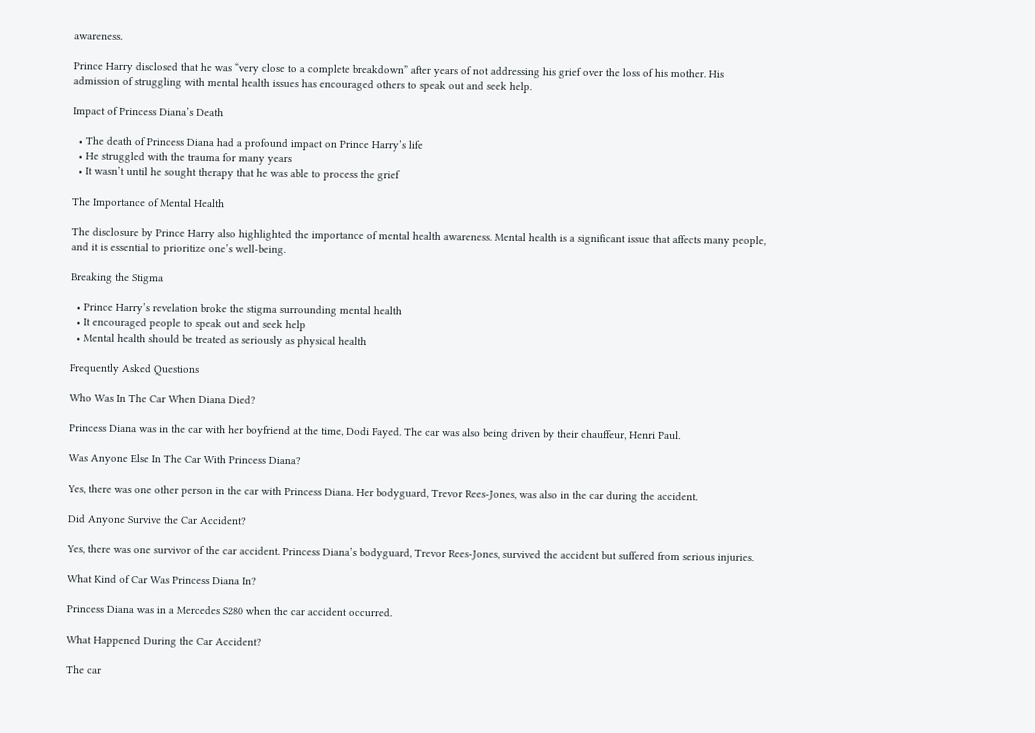awareness.

Prince Harry disclosed that he was “very close to a complete breakdown” after years of not addressing his grief over the loss of his mother. His admission of struggling with mental health issues has encouraged others to speak out and seek help.

Impact of Princess Diana’s Death

  • The death of Princess Diana had a profound impact on Prince Harry’s life
  • He struggled with the trauma for many years
  • It wasn’t until he sought therapy that he was able to process the grief

The Importance of Mental Health

The disclosure by Prince Harry also highlighted the importance of mental health awareness. Mental health is a significant issue that affects many people, and it is essential to prioritize one’s well-being.

Breaking the Stigma

  • Prince Harry’s revelation broke the stigma surrounding mental health
  • It encouraged people to speak out and seek help
  • Mental health should be treated as seriously as physical health

Frequently Asked Questions

Who Was In The Car When Diana Died?

Princess Diana was in the car with her boyfriend at the time, Dodi Fayed. The car was also being driven by their chauffeur, Henri Paul.

Was Anyone Else In The Car With Princess Diana?

Yes, there was one other person in the car with Princess Diana. Her bodyguard, Trevor Rees-Jones, was also in the car during the accident.

Did Anyone Survive the Car Accident?

Yes, there was one survivor of the car accident. Princess Diana’s bodyguard, Trevor Rees-Jones, survived the accident but suffered from serious injuries.

What Kind of Car Was Princess Diana In?

Princess Diana was in a Mercedes S280 when the car accident occurred.

What Happened During the Car Accident?

The car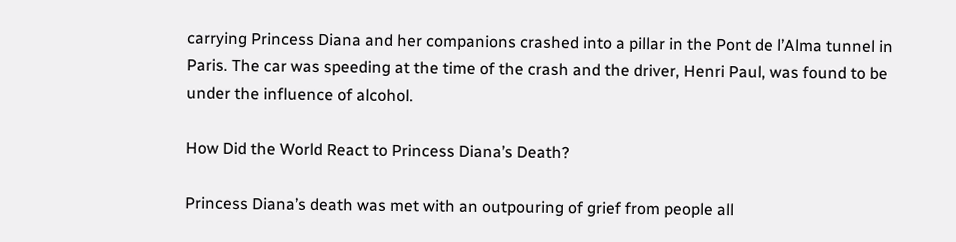carrying Princess Diana and her companions crashed into a pillar in the Pont de l’Alma tunnel in Paris. The car was speeding at the time of the crash and the driver, Henri Paul, was found to be under the influence of alcohol.

How Did the World React to Princess Diana’s Death?

Princess Diana’s death was met with an outpouring of grief from people all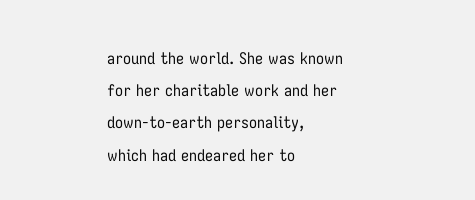around the world. She was known for her charitable work and her down-to-earth personality, which had endeared her to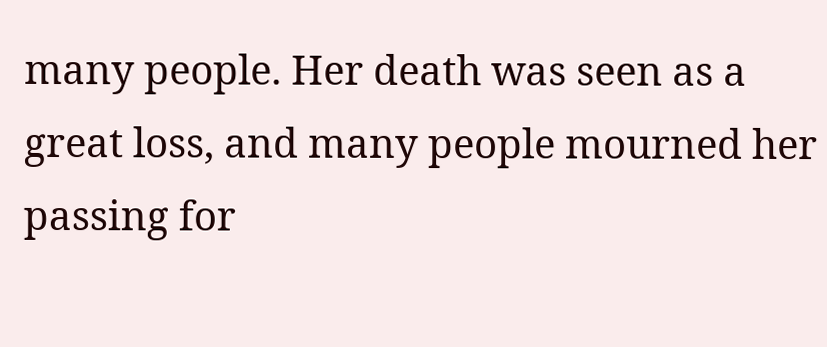many people. Her death was seen as a great loss, and many people mourned her passing for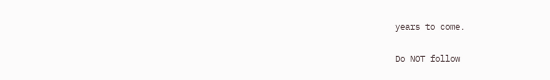years to come.

Do NOT follow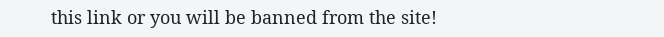this link or you will be banned from the site!